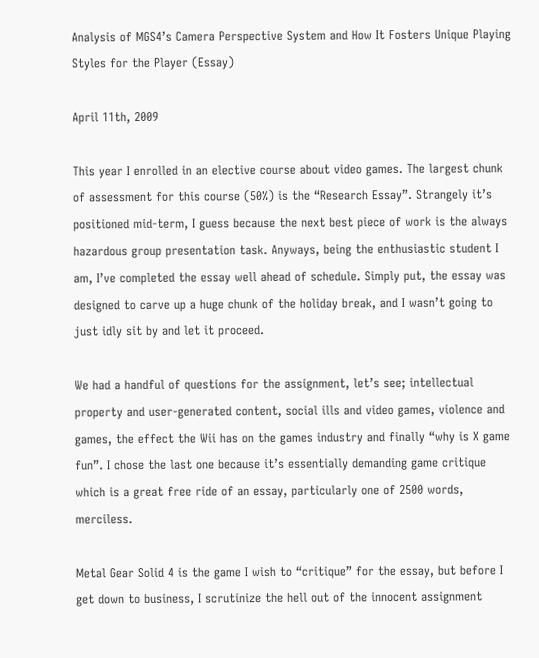Analysis of MGS4’s Camera Perspective System and How It Fosters Unique Playing Styles for the Player (Essay)

April 11th, 2009

This year I enrolled in an elective course about video games. The largest chunk of assessment for this course (50%) is the “Research Essay”. Strangely it’s positioned mid-term, I guess because the next best piece of work is the always hazardous group presentation task. Anyways, being the enthusiastic student I am, I’ve completed the essay well ahead of schedule. Simply put, the essay was designed to carve up a huge chunk of the holiday break, and I wasn’t going to just idly sit by and let it proceed.

We had a handful of questions for the assignment, let’s see; intellectual property and user-generated content, social ills and video games, violence and games, the effect the Wii has on the games industry and finally “why is X game fun”. I chose the last one because it’s essentially demanding game critique which is a great free ride of an essay, particularly one of 2500 words, merciless.

Metal Gear Solid 4 is the game I wish to “critique” for the essay, but before I get down to business, I scrutinize the hell out of the innocent assignment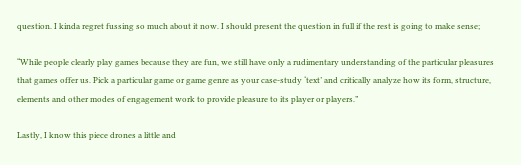question. I kinda regret fussing so much about it now. I should present the question in full if the rest is going to make sense;

“While people clearly play games because they are fun, we still have only a rudimentary understanding of the particular pleasures that games offer us. Pick a particular game or game genre as your case-study ‘text’ and critically analyze how its form, structure, elements and other modes of engagement work to provide pleasure to its player or players.”

Lastly, I know this piece drones a little and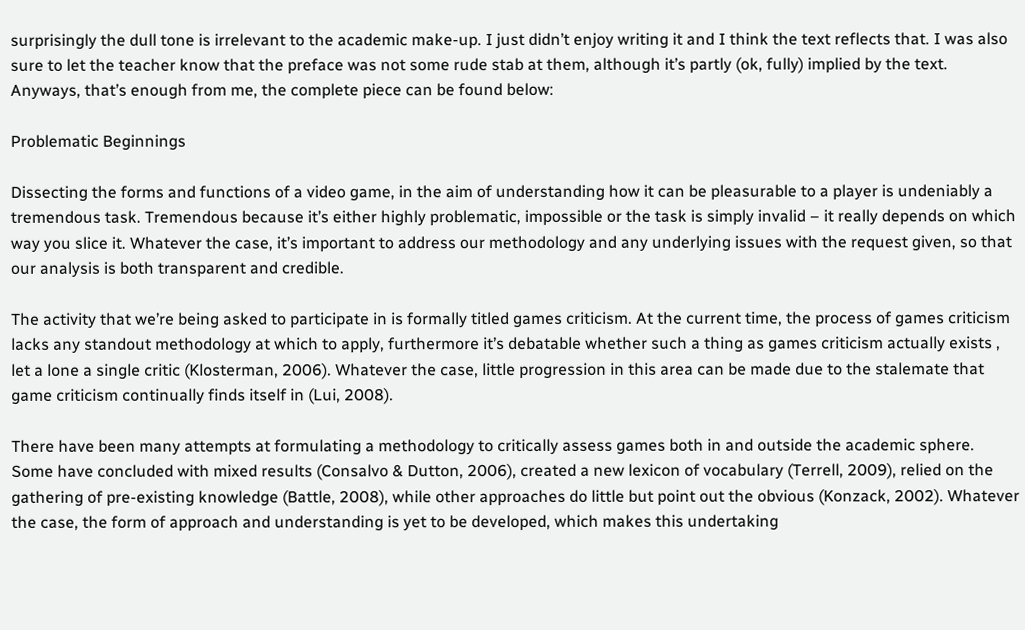surprisingly the dull tone is irrelevant to the academic make-up. I just didn’t enjoy writing it and I think the text reflects that. I was also sure to let the teacher know that the preface was not some rude stab at them, although it’s partly (ok, fully) implied by the text. Anyways, that’s enough from me, the complete piece can be found below:

Problematic Beginnings

Dissecting the forms and functions of a video game, in the aim of understanding how it can be pleasurable to a player is undeniably a tremendous task. Tremendous because it’s either highly problematic, impossible or the task is simply invalid – it really depends on which way you slice it. Whatever the case, it’s important to address our methodology and any underlying issues with the request given, so that our analysis is both transparent and credible.

The activity that we’re being asked to participate in is formally titled games criticism. At the current time, the process of games criticism lacks any standout methodology at which to apply, furthermore it’s debatable whether such a thing as games criticism actually exists , let a lone a single critic (Klosterman, 2006). Whatever the case, little progression in this area can be made due to the stalemate that game criticism continually finds itself in (Lui, 2008).

There have been many attempts at formulating a methodology to critically assess games both in and outside the academic sphere. Some have concluded with mixed results (Consalvo & Dutton, 2006), created a new lexicon of vocabulary (Terrell, 2009), relied on the gathering of pre-existing knowledge (Battle, 2008), while other approaches do little but point out the obvious (Konzack, 2002). Whatever the case, the form of approach and understanding is yet to be developed, which makes this undertaking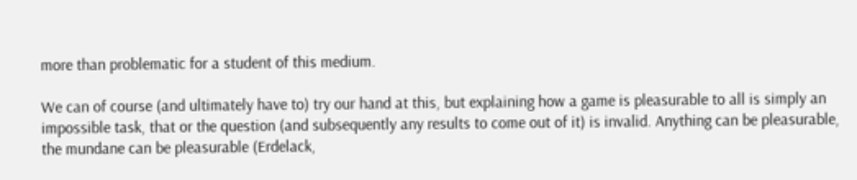more than problematic for a student of this medium.

We can of course (and ultimately have to) try our hand at this, but explaining how a game is pleasurable to all is simply an impossible task, that or the question (and subsequently any results to come out of it) is invalid. Anything can be pleasurable, the mundane can be pleasurable (Erdelack,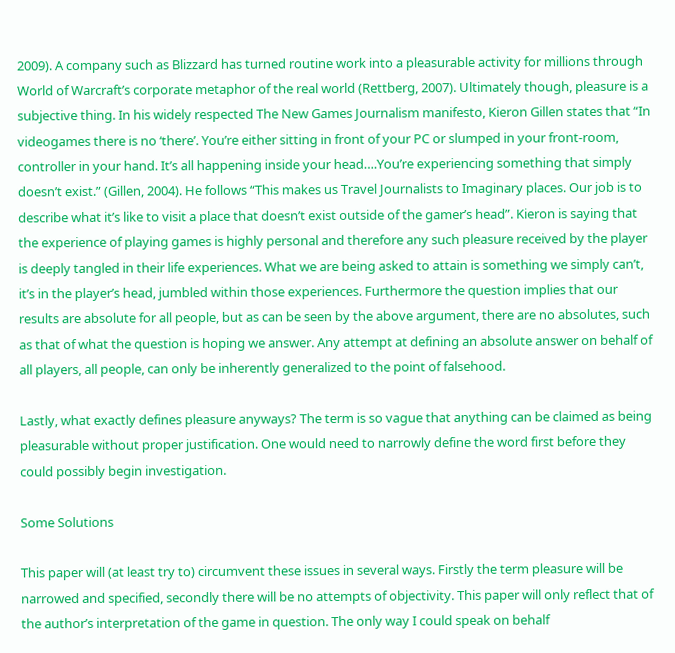2009). A company such as Blizzard has turned routine work into a pleasurable activity for millions through World of Warcraft’s corporate metaphor of the real world (Rettberg, 2007). Ultimately though, pleasure is a subjective thing. In his widely respected The New Games Journalism manifesto, Kieron Gillen states that “In videogames there is no ‘there’. You’re either sitting in front of your PC or slumped in your front-room, controller in your hand. It’s all happening inside your head….You’re experiencing something that simply doesn’t exist.” (Gillen, 2004). He follows “This makes us Travel Journalists to Imaginary places. Our job is to describe what it’s like to visit a place that doesn’t exist outside of the gamer’s head”. Kieron is saying that the experience of playing games is highly personal and therefore any such pleasure received by the player is deeply tangled in their life experiences. What we are being asked to attain is something we simply can’t, it’s in the player’s head, jumbled within those experiences. Furthermore the question implies that our results are absolute for all people, but as can be seen by the above argument, there are no absolutes, such as that of what the question is hoping we answer. Any attempt at defining an absolute answer on behalf of all players, all people, can only be inherently generalized to the point of falsehood.

Lastly, what exactly defines pleasure anyways? The term is so vague that anything can be claimed as being pleasurable without proper justification. One would need to narrowly define the word first before they could possibly begin investigation.

Some Solutions

This paper will (at least try to) circumvent these issues in several ways. Firstly the term pleasure will be narrowed and specified, secondly there will be no attempts of objectivity. This paper will only reflect that of the author’s interpretation of the game in question. The only way I could speak on behalf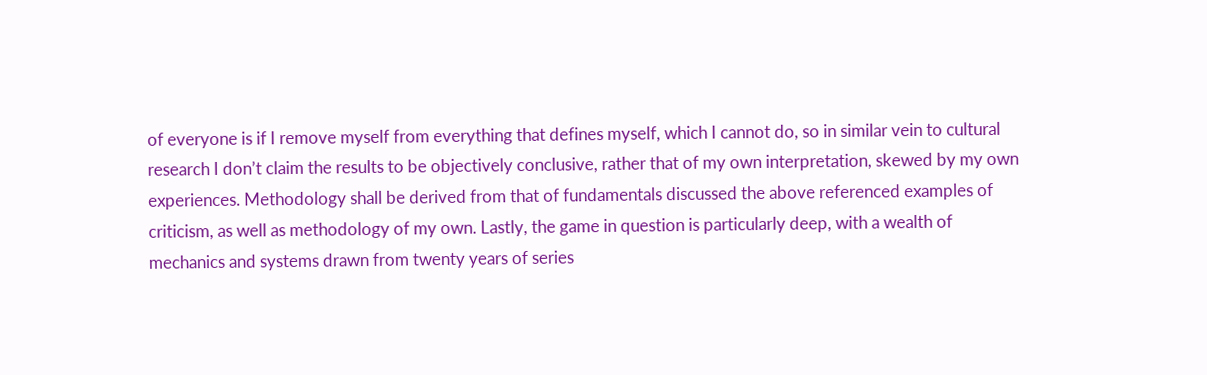of everyone is if I remove myself from everything that defines myself, which I cannot do, so in similar vein to cultural research I don’t claim the results to be objectively conclusive, rather that of my own interpretation, skewed by my own experiences. Methodology shall be derived from that of fundamentals discussed the above referenced examples of criticism, as well as methodology of my own. Lastly, the game in question is particularly deep, with a wealth of mechanics and systems drawn from twenty years of series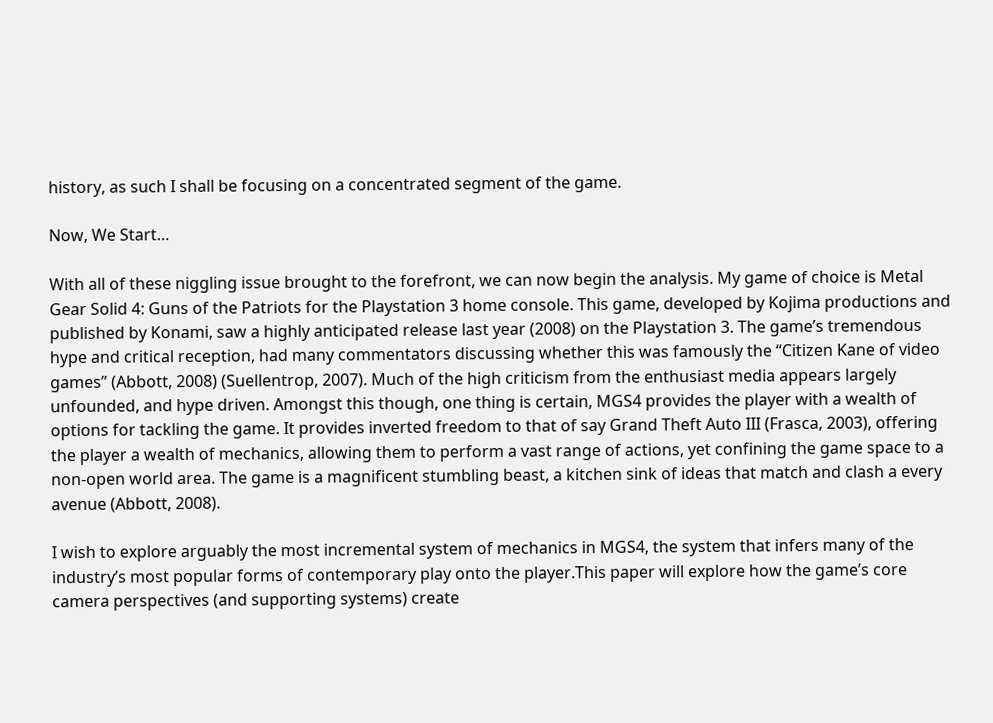history, as such I shall be focusing on a concentrated segment of the game.

Now, We Start…

With all of these niggling issue brought to the forefront, we can now begin the analysis. My game of choice is Metal Gear Solid 4: Guns of the Patriots for the Playstation 3 home console. This game, developed by Kojima productions and published by Konami, saw a highly anticipated release last year (2008) on the Playstation 3. The game’s tremendous hype and critical reception, had many commentators discussing whether this was famously the “Citizen Kane of video games” (Abbott, 2008) (Suellentrop, 2007). Much of the high criticism from the enthusiast media appears largely unfounded, and hype driven. Amongst this though, one thing is certain, MGS4 provides the player with a wealth of options for tackling the game. It provides inverted freedom to that of say Grand Theft Auto III (Frasca, 2003), offering the player a wealth of mechanics, allowing them to perform a vast range of actions, yet confining the game space to a non-open world area. The game is a magnificent stumbling beast, a kitchen sink of ideas that match and clash a every avenue (Abbott, 2008).

I wish to explore arguably the most incremental system of mechanics in MGS4, the system that infers many of the industry’s most popular forms of contemporary play onto the player.This paper will explore how the game’s core camera perspectives (and supporting systems) create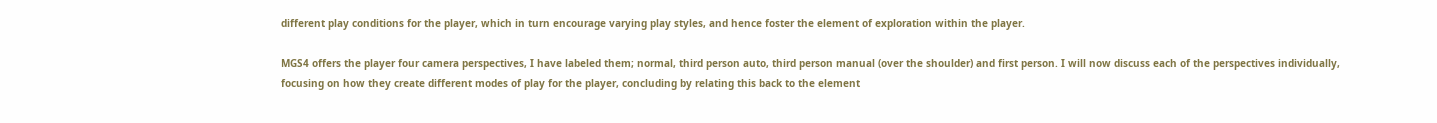different play conditions for the player, which in turn encourage varying play styles, and hence foster the element of exploration within the player.

MGS4 offers the player four camera perspectives, I have labeled them; normal, third person auto, third person manual (over the shoulder) and first person. I will now discuss each of the perspectives individually, focusing on how they create different modes of play for the player, concluding by relating this back to the element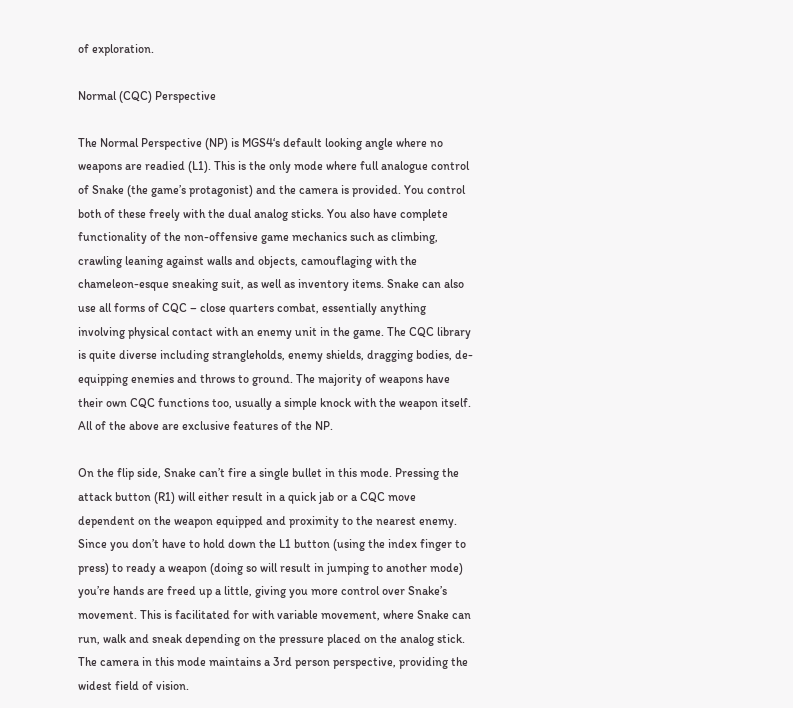of exploration.

Normal (CQC) Perspective

The Normal Perspective (NP) is MGS4‘s default looking angle where no weapons are readied (L1). This is the only mode where full analogue control of Snake (the game’s protagonist) and the camera is provided. You control both of these freely with the dual analog sticks. You also have complete functionality of the non-offensive game mechanics such as climbing, crawling leaning against walls and objects, camouflaging with the chameleon-esque sneaking suit, as well as inventory items. Snake can also use all forms of CQC – close quarters combat, essentially anything involving physical contact with an enemy unit in the game. The CQC library is quite diverse including strangleholds, enemy shields, dragging bodies, de-equipping enemies and throws to ground. The majority of weapons have their own CQC functions too, usually a simple knock with the weapon itself. All of the above are exclusive features of the NP.

On the flip side, Snake can’t fire a single bullet in this mode. Pressing the attack button (R1) will either result in a quick jab or a CQC move dependent on the weapon equipped and proximity to the nearest enemy. Since you don’t have to hold down the L1 button (using the index finger to press) to ready a weapon (doing so will result in jumping to another mode) you’re hands are freed up a little, giving you more control over Snake’s movement. This is facilitated for with variable movement, where Snake can run, walk and sneak depending on the pressure placed on the analog stick. The camera in this mode maintains a 3rd person perspective, providing the widest field of vision.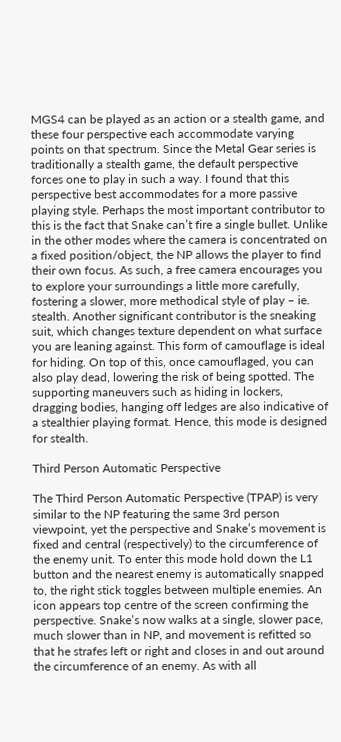MGS4 can be played as an action or a stealth game, and these four perspective each accommodate varying points on that spectrum. Since the Metal Gear series is traditionally a stealth game, the default perspective forces one to play in such a way. I found that this perspective best accommodates for a more passive playing style. Perhaps the most important contributor to this is the fact that Snake can’t fire a single bullet. Unlike in the other modes where the camera is concentrated on a fixed position/object, the NP allows the player to find their own focus. As such, a free camera encourages you to explore your surroundings a little more carefully, fostering a slower, more methodical style of play – ie. stealth. Another significant contributor is the sneaking suit, which changes texture dependent on what surface you are leaning against. This form of camouflage is ideal for hiding. On top of this, once camouflaged, you can also play dead, lowering the risk of being spotted. The supporting maneuvers such as hiding in lockers, dragging bodies, hanging off ledges are also indicative of a stealthier playing format. Hence, this mode is designed for stealth.

Third Person Automatic Perspective

The Third Person Automatic Perspective (TPAP) is very similar to the NP featuring the same 3rd person viewpoint, yet the perspective and Snake’s movement is fixed and central (respectively) to the circumference of the enemy unit. To enter this mode hold down the L1 button and the nearest enemy is automatically snapped to, the right stick toggles between multiple enemies. An icon appears top centre of the screen confirming the perspective. Snake’s now walks at a single, slower pace, much slower than in NP, and movement is refitted so that he strafes left or right and closes in and out around the circumference of an enemy. As with all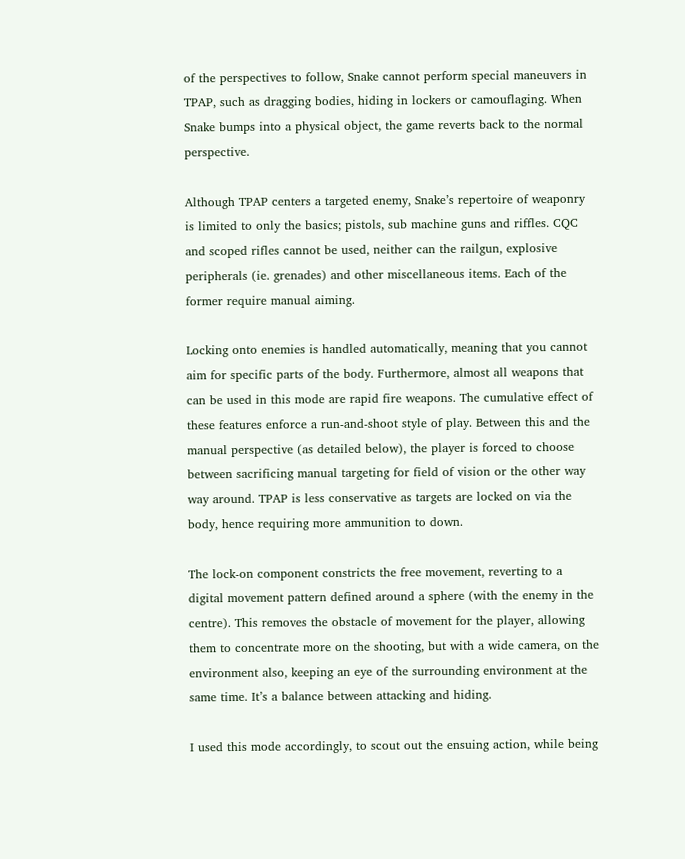of the perspectives to follow, Snake cannot perform special maneuvers in TPAP, such as dragging bodies, hiding in lockers or camouflaging. When Snake bumps into a physical object, the game reverts back to the normal perspective.

Although TPAP centers a targeted enemy, Snake’s repertoire of weaponry is limited to only the basics; pistols, sub machine guns and riffles. CQC and scoped rifles cannot be used, neither can the railgun, explosive peripherals (ie. grenades) and other miscellaneous items. Each of the former require manual aiming.

Locking onto enemies is handled automatically, meaning that you cannot aim for specific parts of the body. Furthermore, almost all weapons that can be used in this mode are rapid fire weapons. The cumulative effect of these features enforce a run-and-shoot style of play. Between this and the manual perspective (as detailed below), the player is forced to choose between sacrificing manual targeting for field of vision or the other way way around. TPAP is less conservative as targets are locked on via the body, hence requiring more ammunition to down.

The lock-on component constricts the free movement, reverting to a digital movement pattern defined around a sphere (with the enemy in the centre). This removes the obstacle of movement for the player, allowing them to concentrate more on the shooting, but with a wide camera, on the environment also, keeping an eye of the surrounding environment at the same time. It’s a balance between attacking and hiding.

I used this mode accordingly, to scout out the ensuing action, while being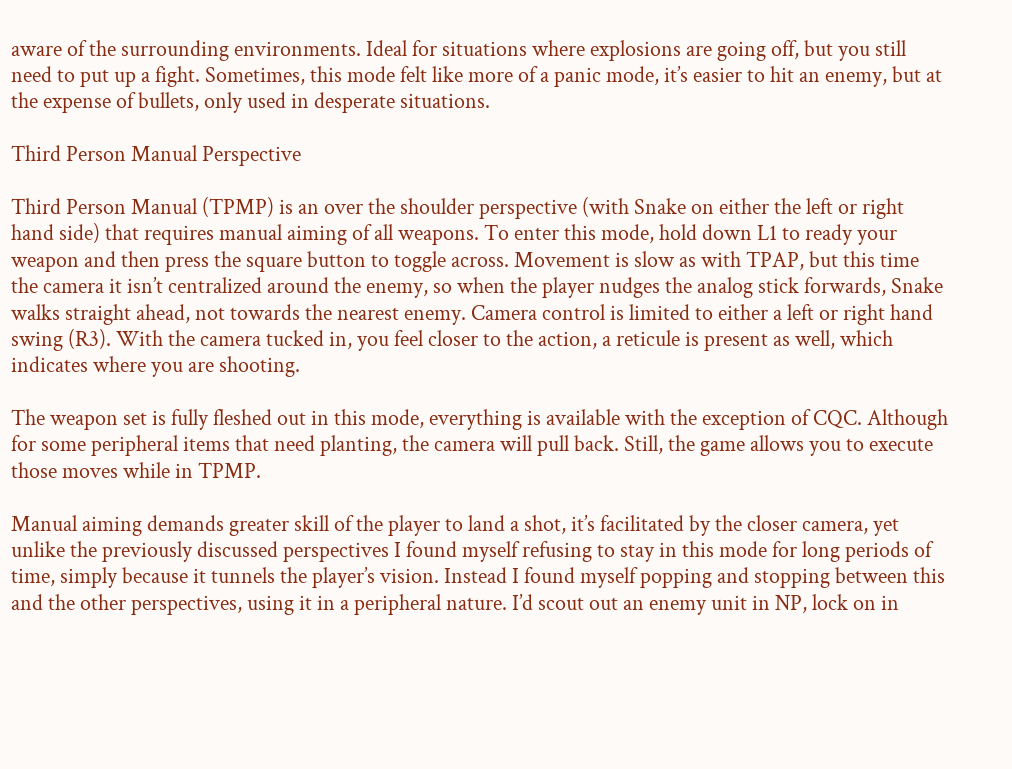aware of the surrounding environments. Ideal for situations where explosions are going off, but you still need to put up a fight. Sometimes, this mode felt like more of a panic mode, it’s easier to hit an enemy, but at the expense of bullets, only used in desperate situations.

Third Person Manual Perspective

Third Person Manual (TPMP) is an over the shoulder perspective (with Snake on either the left or right hand side) that requires manual aiming of all weapons. To enter this mode, hold down L1 to ready your weapon and then press the square button to toggle across. Movement is slow as with TPAP, but this time the camera it isn’t centralized around the enemy, so when the player nudges the analog stick forwards, Snake walks straight ahead, not towards the nearest enemy. Camera control is limited to either a left or right hand swing (R3). With the camera tucked in, you feel closer to the action, a reticule is present as well, which indicates where you are shooting.

The weapon set is fully fleshed out in this mode, everything is available with the exception of CQC. Although for some peripheral items that need planting, the camera will pull back. Still, the game allows you to execute those moves while in TPMP.

Manual aiming demands greater skill of the player to land a shot, it’s facilitated by the closer camera, yet unlike the previously discussed perspectives I found myself refusing to stay in this mode for long periods of time, simply because it tunnels the player’s vision. Instead I found myself popping and stopping between this and the other perspectives, using it in a peripheral nature. I’d scout out an enemy unit in NP, lock on in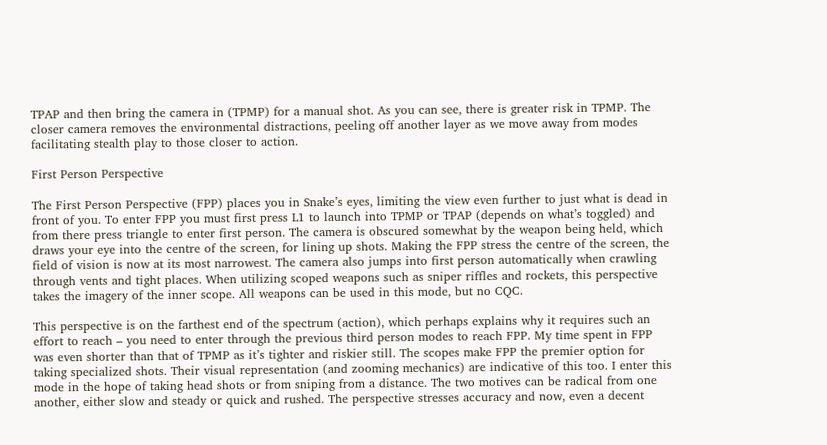TPAP and then bring the camera in (TPMP) for a manual shot. As you can see, there is greater risk in TPMP. The closer camera removes the environmental distractions, peeling off another layer as we move away from modes facilitating stealth play to those closer to action.

First Person Perspective

The First Person Perspective (FPP) places you in Snake’s eyes, limiting the view even further to just what is dead in front of you. To enter FPP you must first press L1 to launch into TPMP or TPAP (depends on what’s toggled) and from there press triangle to enter first person. The camera is obscured somewhat by the weapon being held, which draws your eye into the centre of the screen, for lining up shots. Making the FPP stress the centre of the screen, the field of vision is now at its most narrowest. The camera also jumps into first person automatically when crawling through vents and tight places. When utilizing scoped weapons such as sniper riffles and rockets, this perspective takes the imagery of the inner scope. All weapons can be used in this mode, but no CQC.

This perspective is on the farthest end of the spectrum (action), which perhaps explains why it requires such an effort to reach – you need to enter through the previous third person modes to reach FPP. My time spent in FPP was even shorter than that of TPMP as it’s tighter and riskier still. The scopes make FPP the premier option for taking specialized shots. Their visual representation (and zooming mechanics) are indicative of this too. I enter this mode in the hope of taking head shots or from sniping from a distance. The two motives can be radical from one another, either slow and steady or quick and rushed. The perspective stresses accuracy and now, even a decent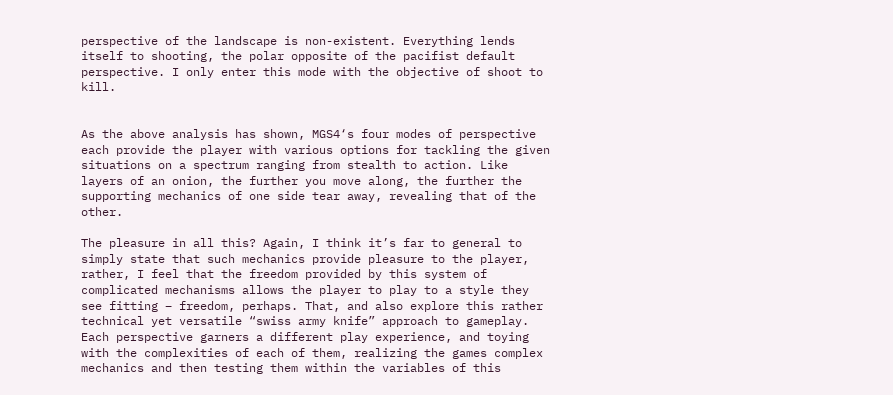perspective of the landscape is non-existent. Everything lends itself to shooting, the polar opposite of the pacifist default perspective. I only enter this mode with the objective of shoot to kill.


As the above analysis has shown, MGS4‘s four modes of perspective each provide the player with various options for tackling the given situations on a spectrum ranging from stealth to action. Like layers of an onion, the further you move along, the further the supporting mechanics of one side tear away, revealing that of the other.

The pleasure in all this? Again, I think it’s far to general to simply state that such mechanics provide pleasure to the player, rather, I feel that the freedom provided by this system of complicated mechanisms allows the player to play to a style they see fitting – freedom, perhaps. That, and also explore this rather technical yet versatile “swiss army knife” approach to gameplay. Each perspective garners a different play experience, and toying with the complexities of each of them, realizing the games complex mechanics and then testing them within the variables of this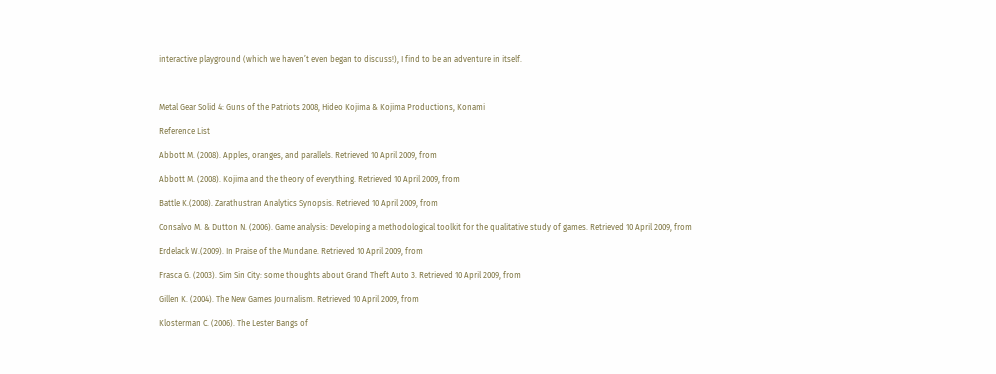interactive playground (which we haven’t even began to discuss!), I find to be an adventure in itself.



Metal Gear Solid 4: Guns of the Patriots 2008, Hideo Kojima & Kojima Productions, Konami

Reference List

Abbott M. (2008). Apples, oranges, and parallels. Retrieved 10 April 2009, from

Abbott M. (2008). Kojima and the theory of everything. Retrieved 10 April 2009, from

Battle K.(2008). Zarathustran Analytics Synopsis. Retrieved 10 April 2009, from

Consalvo M. & Dutton N. (2006). Game analysis: Developing a methodological toolkit for the qualitative study of games. Retrieved 10 April 2009, from

Erdelack W.(2009). In Praise of the Mundane. Retrieved 10 April 2009, from

Frasca G. (2003). Sim Sin City: some thoughts about Grand Theft Auto 3. Retrieved 10 April 2009, from

Gillen K. (2004). The New Games Journalism. Retrieved 10 April 2009, from

Klosterman C. (2006). The Lester Bangs of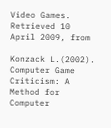Video Games. Retrieved 10 April 2009, from

Konzack L.(2002). Computer Game Criticism: A Method for Computer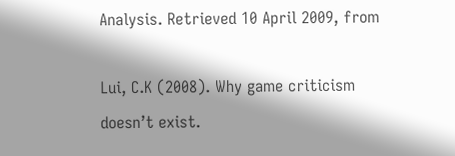Analysis. Retrieved 10 April 2009, from

Lui, C.K (2008). Why game criticism doesn’t exist.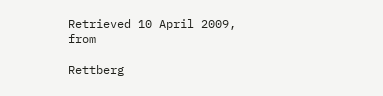Retrieved 10 April 2009, from

Rettberg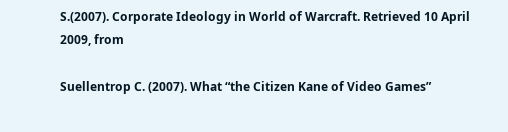S.(2007). Corporate Ideology in World of Warcraft. Retrieved 10 April 2009, from

Suellentrop C. (2007). What “the Citizen Kane of Video Games”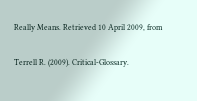Really Means. Retrieved 10 April 2009, from

Terrell R. (2009). Critical-Glossary.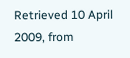Retrieved 10 April 2009, from